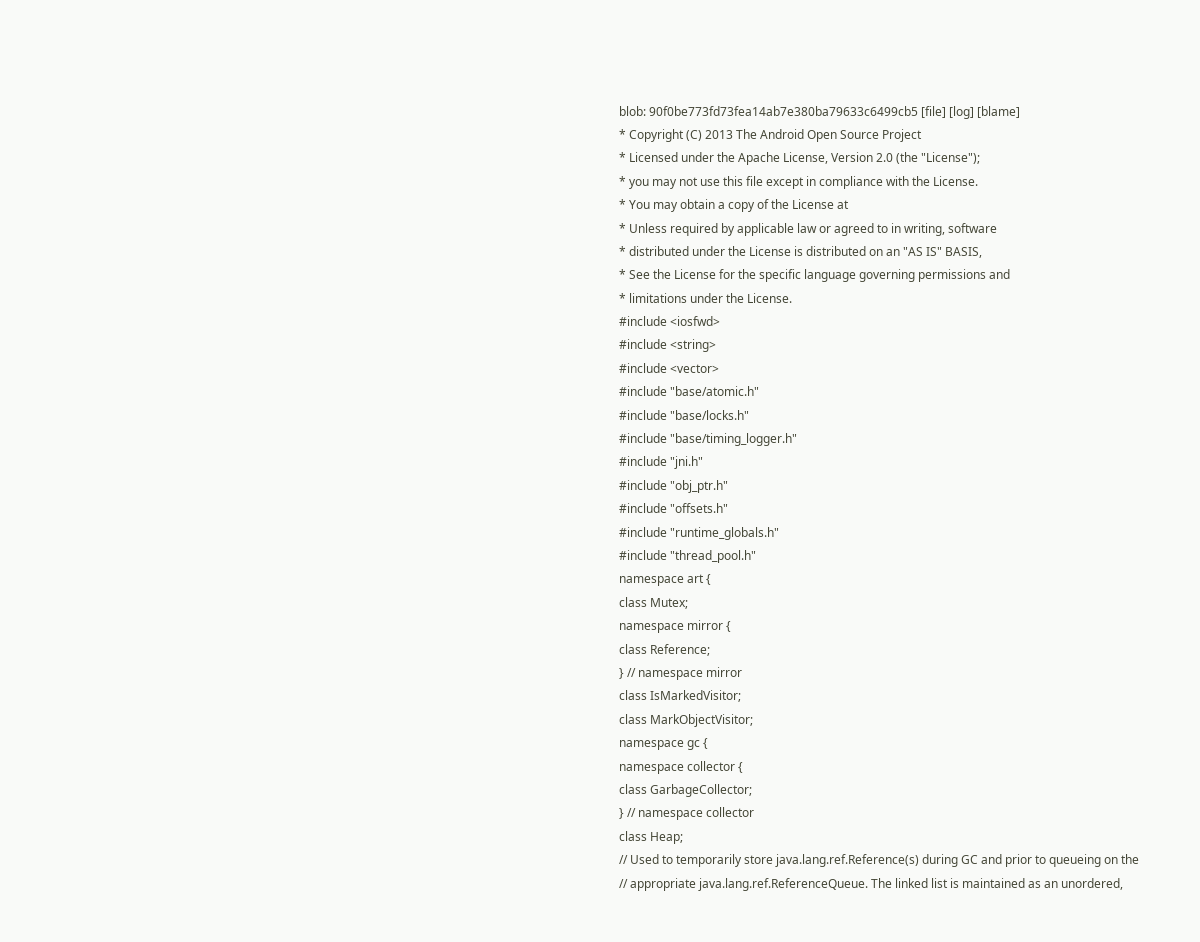blob: 90f0be773fd73fea14ab7e380ba79633c6499cb5 [file] [log] [blame]
* Copyright (C) 2013 The Android Open Source Project
* Licensed under the Apache License, Version 2.0 (the "License");
* you may not use this file except in compliance with the License.
* You may obtain a copy of the License at
* Unless required by applicable law or agreed to in writing, software
* distributed under the License is distributed on an "AS IS" BASIS,
* See the License for the specific language governing permissions and
* limitations under the License.
#include <iosfwd>
#include <string>
#include <vector>
#include "base/atomic.h"
#include "base/locks.h"
#include "base/timing_logger.h"
#include "jni.h"
#include "obj_ptr.h"
#include "offsets.h"
#include "runtime_globals.h"
#include "thread_pool.h"
namespace art {
class Mutex;
namespace mirror {
class Reference;
} // namespace mirror
class IsMarkedVisitor;
class MarkObjectVisitor;
namespace gc {
namespace collector {
class GarbageCollector;
} // namespace collector
class Heap;
// Used to temporarily store java.lang.ref.Reference(s) during GC and prior to queueing on the
// appropriate java.lang.ref.ReferenceQueue. The linked list is maintained as an unordered,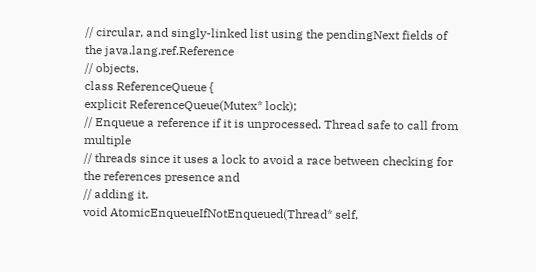// circular, and singly-linked list using the pendingNext fields of the java.lang.ref.Reference
// objects.
class ReferenceQueue {
explicit ReferenceQueue(Mutex* lock);
// Enqueue a reference if it is unprocessed. Thread safe to call from multiple
// threads since it uses a lock to avoid a race between checking for the references presence and
// adding it.
void AtomicEnqueueIfNotEnqueued(Thread* self,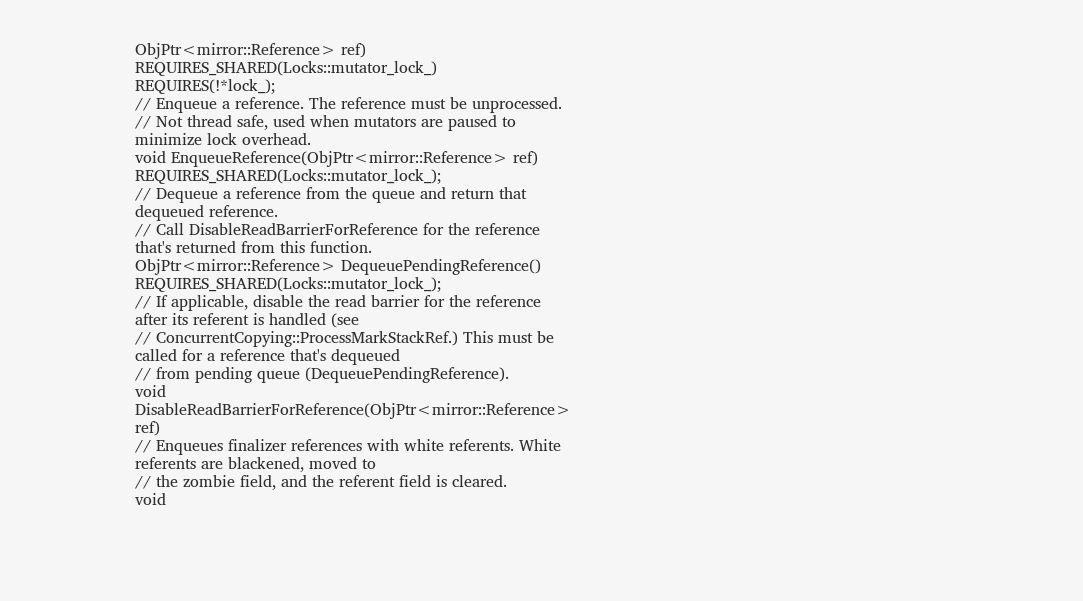ObjPtr<mirror::Reference> ref)
REQUIRES_SHARED(Locks::mutator_lock_) REQUIRES(!*lock_);
// Enqueue a reference. The reference must be unprocessed.
// Not thread safe, used when mutators are paused to minimize lock overhead.
void EnqueueReference(ObjPtr<mirror::Reference> ref) REQUIRES_SHARED(Locks::mutator_lock_);
// Dequeue a reference from the queue and return that dequeued reference.
// Call DisableReadBarrierForReference for the reference that's returned from this function.
ObjPtr<mirror::Reference> DequeuePendingReference() REQUIRES_SHARED(Locks::mutator_lock_);
// If applicable, disable the read barrier for the reference after its referent is handled (see
// ConcurrentCopying::ProcessMarkStackRef.) This must be called for a reference that's dequeued
// from pending queue (DequeuePendingReference).
void DisableReadBarrierForReference(ObjPtr<mirror::Reference> ref)
// Enqueues finalizer references with white referents. White referents are blackened, moved to
// the zombie field, and the referent field is cleared.
void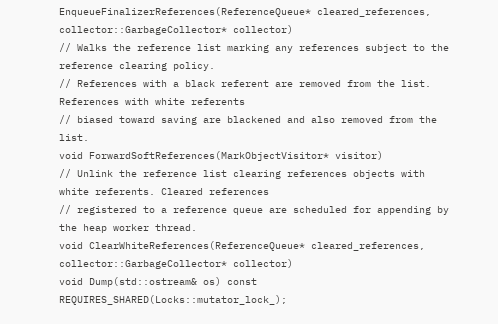EnqueueFinalizerReferences(ReferenceQueue* cleared_references,
collector::GarbageCollector* collector)
// Walks the reference list marking any references subject to the reference clearing policy.
// References with a black referent are removed from the list. References with white referents
// biased toward saving are blackened and also removed from the list.
void ForwardSoftReferences(MarkObjectVisitor* visitor)
// Unlink the reference list clearing references objects with white referents. Cleared references
// registered to a reference queue are scheduled for appending by the heap worker thread.
void ClearWhiteReferences(ReferenceQueue* cleared_references,
collector::GarbageCollector* collector)
void Dump(std::ostream& os) const REQUIRES_SHARED(Locks::mutator_lock_);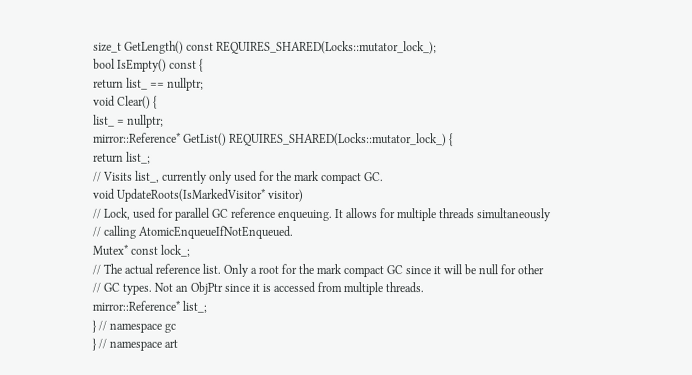size_t GetLength() const REQUIRES_SHARED(Locks::mutator_lock_);
bool IsEmpty() const {
return list_ == nullptr;
void Clear() {
list_ = nullptr;
mirror::Reference* GetList() REQUIRES_SHARED(Locks::mutator_lock_) {
return list_;
// Visits list_, currently only used for the mark compact GC.
void UpdateRoots(IsMarkedVisitor* visitor)
// Lock, used for parallel GC reference enqueuing. It allows for multiple threads simultaneously
// calling AtomicEnqueueIfNotEnqueued.
Mutex* const lock_;
// The actual reference list. Only a root for the mark compact GC since it will be null for other
// GC types. Not an ObjPtr since it is accessed from multiple threads.
mirror::Reference* list_;
} // namespace gc
} // namespace art